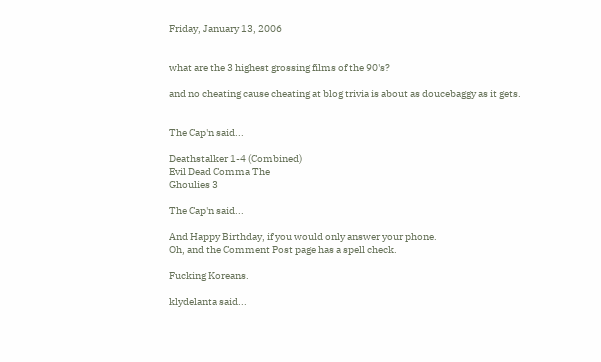Friday, January 13, 2006


what are the 3 highest grossing films of the 90's?

and no cheating cause cheating at blog trivia is about as doucebaggy as it gets.


The Cap'n said...

Deathstalker 1-4 (Combined)
Evil Dead Comma The
Ghoulies 3

The Cap'n said...

And Happy Birthday, if you would only answer your phone.
Oh, and the Comment Post page has a spell check.

Fucking Koreans.

klydelanta said...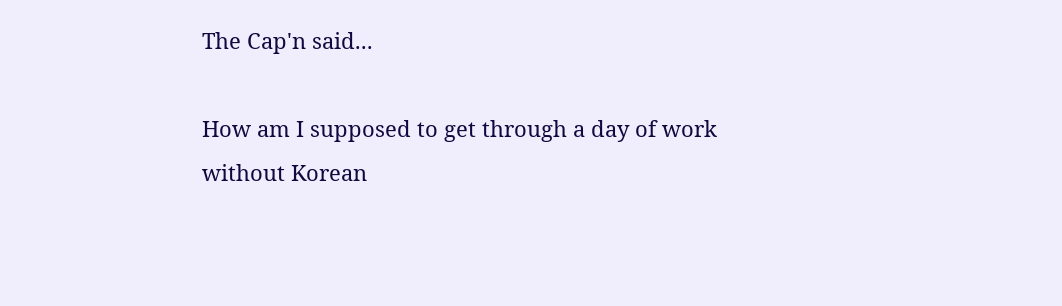The Cap'n said...

How am I supposed to get through a day of work without Korean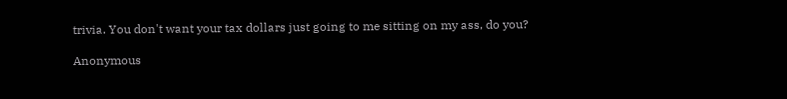trivia. You don't want your tax dollars just going to me sitting on my ass, do you?

Anonymous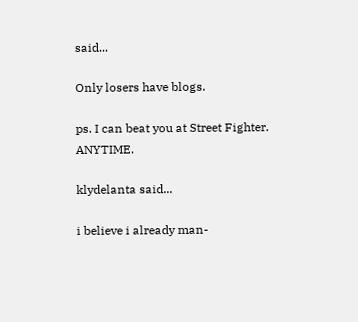said...

Only losers have blogs.

ps. I can beat you at Street Fighter. ANYTIME.

klydelanta said...

i believe i already man-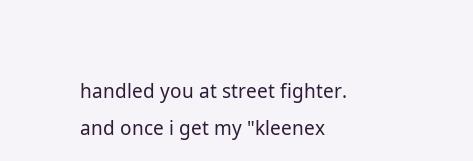handled you at street fighter. and once i get my "kleenex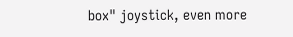box" joystick, even more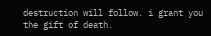destruction will follow. i grant you the gift of death.